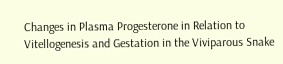Changes in Plasma Progesterone in Relation to Vitellogenesis and Gestation in the Viviparous Snake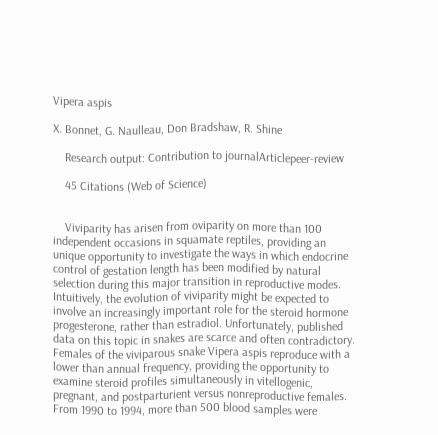Vipera aspis

X. Bonnet, G. Naulleau, Don Bradshaw, R. Shine

    Research output: Contribution to journalArticlepeer-review

    45 Citations (Web of Science)


    Viviparity has arisen from oviparity on more than 100 independent occasions in squamate reptiles, providing an unique opportunity to investigate the ways in which endocrine control of gestation length has been modified by natural selection during this major transition in reproductive modes. Intuitively, the evolution of viviparity might be expected to involve an increasingly important role for the steroid hormone progesterone, rather than estradiol. Unfortunately, published data on this topic in snakes are scarce and often contradictory. Females of the viviparous snake Vipera aspis reproduce with a lower than annual frequency, providing the opportunity to examine steroid profiles simultaneously in vitellogenic, pregnant, and postparturient versus nonreproductive females. From 1990 to 1994, more than 500 blood samples were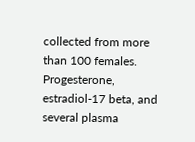collected from more than 100 females. Progesterone, estradiol-17 beta, and several plasma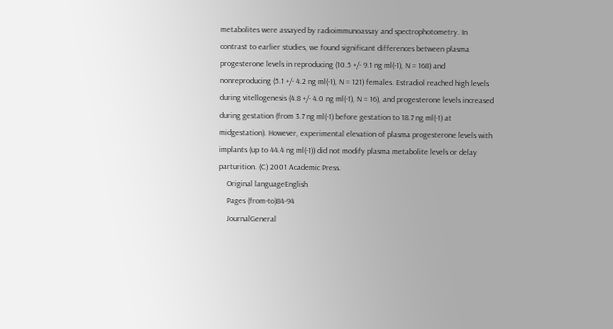metabolites were assayed by radioimmunoassay and spectrophotometry. In contrast to earlier studies, we found significant differences between plasma progesterone levels in reproducing (10.5 +/- 9.1 ng ml(-1), N = 168) and nonreproducing (5.1 +/- 4.2 ng ml(-1), N = 121) females. Estradiol reached high levels during vitellogenesis (4.8 +/- 4.0 ng ml(-1), N = 16), and progesterone levels increased during gestation (from 3.7 ng ml(-1) before gestation to 18.7 ng ml(-1) at midgestation). However, experimental elevation of plasma progesterone levels with implants (up to 44.4 ng ml(-1)) did not modify plasma metabolite levels or delay parturition. (C) 2001 Academic Press.
    Original languageEnglish
    Pages (from-to)84-94
    JournalGeneral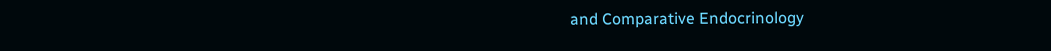and Comparative Endocrinology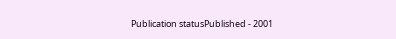Publication statusPublished - 2001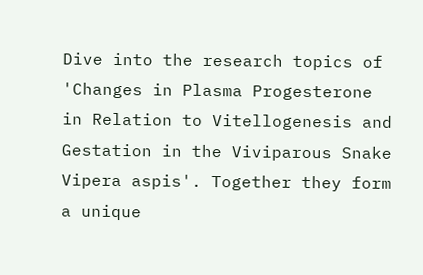Dive into the research topics of 'Changes in Plasma Progesterone in Relation to Vitellogenesis and Gestation in the Viviparous Snake Vipera aspis'. Together they form a unique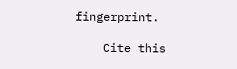fingerprint.

    Cite this